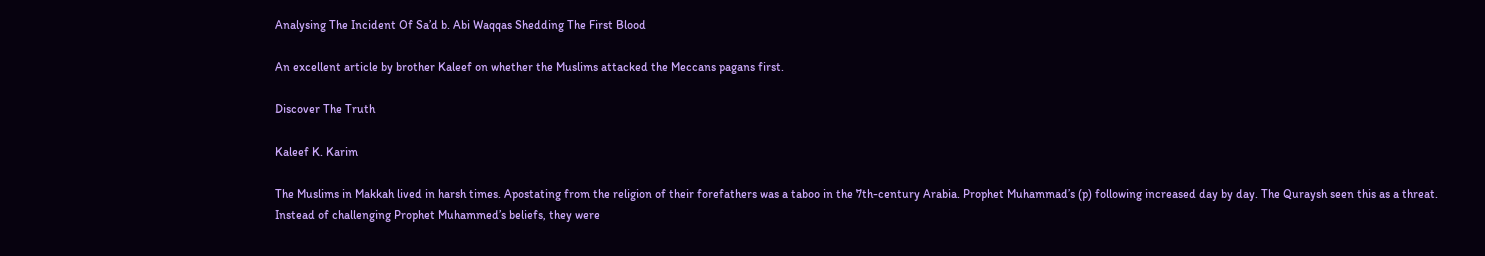Analysing The Incident Of Sa’d b. Abi Waqqas Shedding The First Blood

An excellent article by brother Kaleef on whether the Muslims attacked the Meccans pagans first.

Discover The Truth

Kaleef K. Karim

The Muslims in Makkah lived in harsh times. Apostating from the religion of their forefathers was a taboo in the 7th-century Arabia. Prophet Muhammad’s (p) following increased day by day. The Quraysh seen this as a threat. Instead of challenging Prophet Muhammed’s beliefs, they were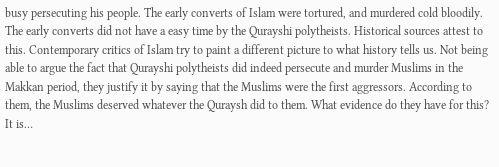busy persecuting his people. The early converts of Islam were tortured, and murdered cold bloodily. The early converts did not have a easy time by the Qurayshi polytheists. Historical sources attest to this. Contemporary critics of Islam try to paint a different picture to what history tells us. Not being able to argue the fact that Qurayshi polytheists did indeed persecute and murder Muslims in the Makkan period, they justify it by saying that the Muslims were the first aggressors. According to them, the Muslims deserved whatever the Quraysh did to them. What evidence do they have for this? It is…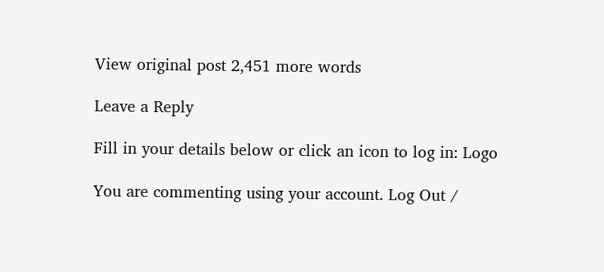View original post 2,451 more words

Leave a Reply

Fill in your details below or click an icon to log in: Logo

You are commenting using your account. Log Out /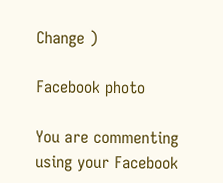Change )

Facebook photo

You are commenting using your Facebook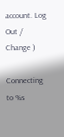account. Log Out /  Change )

Connecting to %s